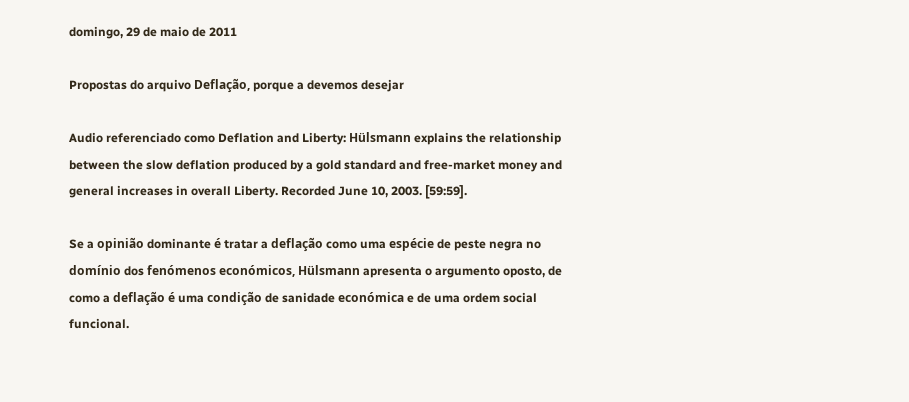domingo, 29 de maio de 2011

Propostas do arquivo Deflação, porque a devemos desejar

Audio referenciado como Deflation and Liberty: Hülsmann explains the relationship between the slow deflation produced by a gold standard and free-market money and general increases in overall Liberty. Recorded June 10, 2003. [59:59].

Se a opinião dominante é tratar a deflação como uma espécie de peste negra no domínio dos fenómenos económicos, Hülsmann apresenta o argumento oposto, de como a deflação é uma condição de sanidade económica e de uma ordem social funcional.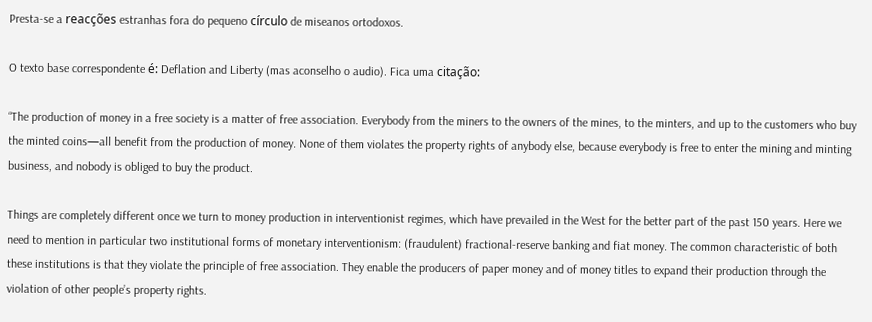Presta-se a reacções estranhas fora do pequeno círculo de miseanos ortodoxos.

O texto base correspondente é: Deflation and Liberty (mas aconselho o audio). Fica uma citação:

“The production of money in a free society is a matter of free association. Everybody from the miners to the owners of the mines, to the minters, and up to the customers who buy the minted coins—all benefit from the production of money. None of them violates the property rights of anybody else, because everybody is free to enter the mining and minting business, and nobody is obliged to buy the product.

Things are completely different once we turn to money production in interventionist regimes, which have prevailed in the West for the better part of the past 150 years. Here we need to mention in particular two institutional forms of monetary interventionism: (fraudulent) fractional-reserve banking and fiat money. The common characteristic of both these institutions is that they violate the principle of free association. They enable the producers of paper money and of money titles to expand their production through the violation of other people’s property rights.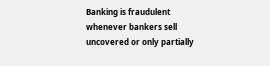Banking is fraudulent whenever bankers sell uncovered or only partially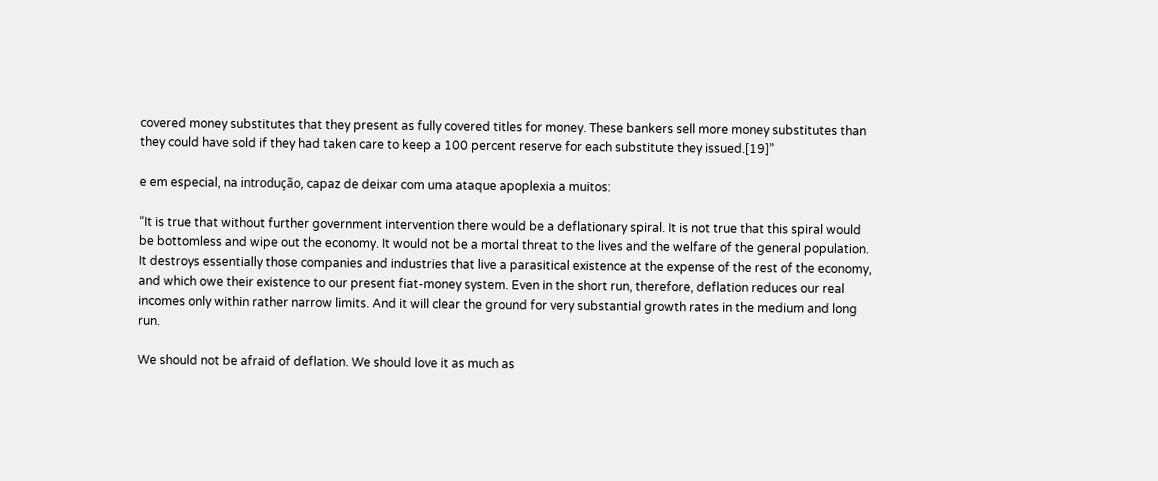covered money substitutes that they present as fully covered titles for money. These bankers sell more money substitutes than they could have sold if they had taken care to keep a 100 percent reserve for each substitute they issued.[19]”

e em especial, na introdução, capaz de deixar com uma ataque apoplexia a muitos:

“It is true that without further government intervention there would be a deflationary spiral. It is not true that this spiral would be bottomless and wipe out the economy. It would not be a mortal threat to the lives and the welfare of the general population. It destroys essentially those companies and industries that live a parasitical existence at the expense of the rest of the economy, and which owe their existence to our present fiat-money system. Even in the short run, therefore, deflation reduces our real incomes only within rather narrow limits. And it will clear the ground for very substantial growth rates in the medium and long run.

We should not be afraid of deflation. We should love it as much as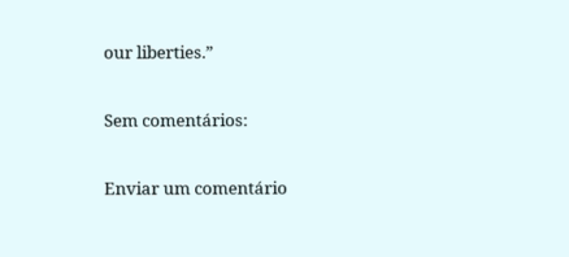our liberties.”

Sem comentários:

Enviar um comentário